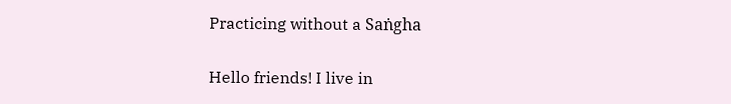Practicing without a Saṅgha

Hello friends! I live in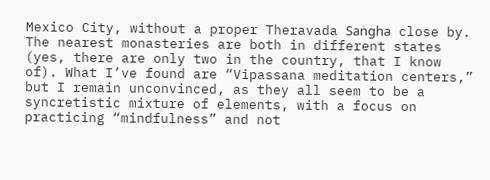Mexico City, without a proper Theravada Saṅgha close by. The nearest monasteries are both in different states (yes, there are only two in the country, that I know of). What I’ve found are “Vipassana meditation centers,” but I remain unconvinced, as they all seem to be a syncretistic mixture of elements, with a focus on practicing “mindfulness” and not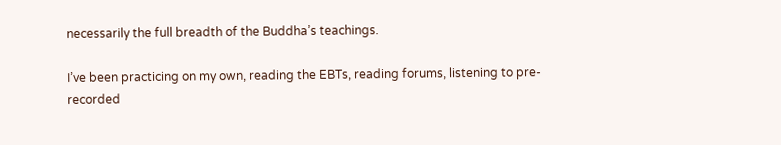necessarily the full breadth of the Buddha’s teachings.

I’ve been practicing on my own, reading the EBTs, reading forums, listening to pre-recorded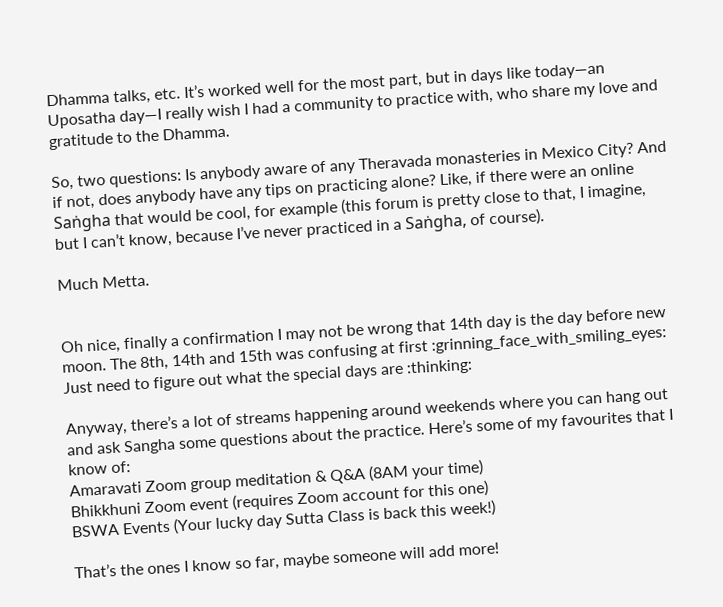Dhamma talks, etc. It’s worked well for the most part, but in days like today—an Uposatha day—I really wish I had a community to practice with, who share my love and gratitude to the Dhamma.

So, two questions: Is anybody aware of any Theravada monasteries in Mexico City? And if not, does anybody have any tips on practicing alone? Like, if there were an online Saṅgha that would be cool, for example (this forum is pretty close to that, I imagine, but I can’t know, because I’ve never practiced in a Saṅgha, of course).

Much Metta.


Oh nice, finally a confirmation I may not be wrong that 14th day is the day before new moon. The 8th, 14th and 15th was confusing at first :grinning_face_with_smiling_eyes: Just need to figure out what the special days are :thinking:

Anyway, there’s a lot of streams happening around weekends where you can hang out and ask Sangha some questions about the practice. Here’s some of my favourites that I know of:
Amaravati Zoom group meditation & Q&A (8AM your time)
Bhikkhuni Zoom event (requires Zoom account for this one)
BSWA Events (Your lucky day Sutta Class is back this week!)

That’s the ones I know so far, maybe someone will add more!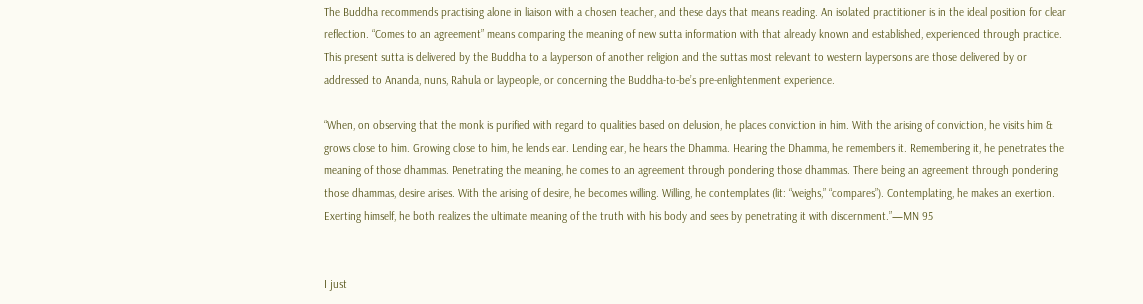The Buddha recommends practising alone in liaison with a chosen teacher, and these days that means reading. An isolated practitioner is in the ideal position for clear reflection. “Comes to an agreement” means comparing the meaning of new sutta information with that already known and established, experienced through practice. This present sutta is delivered by the Buddha to a layperson of another religion and the suttas most relevant to western laypersons are those delivered by or addressed to Ananda, nuns, Rahula or laypeople, or concerning the Buddha-to-be’s pre-enlightenment experience.

“When, on observing that the monk is purified with regard to qualities based on delusion, he places conviction in him. With the arising of conviction, he visits him & grows close to him. Growing close to him, he lends ear. Lending ear, he hears the Dhamma. Hearing the Dhamma, he remembers it. Remembering it, he penetrates the meaning of those dhammas. Penetrating the meaning, he comes to an agreement through pondering those dhammas. There being an agreement through pondering those dhammas, desire arises. With the arising of desire, he becomes willing. Willing, he contemplates (lit: “weighs,” “compares”). Contemplating, he makes an exertion. Exerting himself, he both realizes the ultimate meaning of the truth with his body and sees by penetrating it with discernment.”—MN 95


I just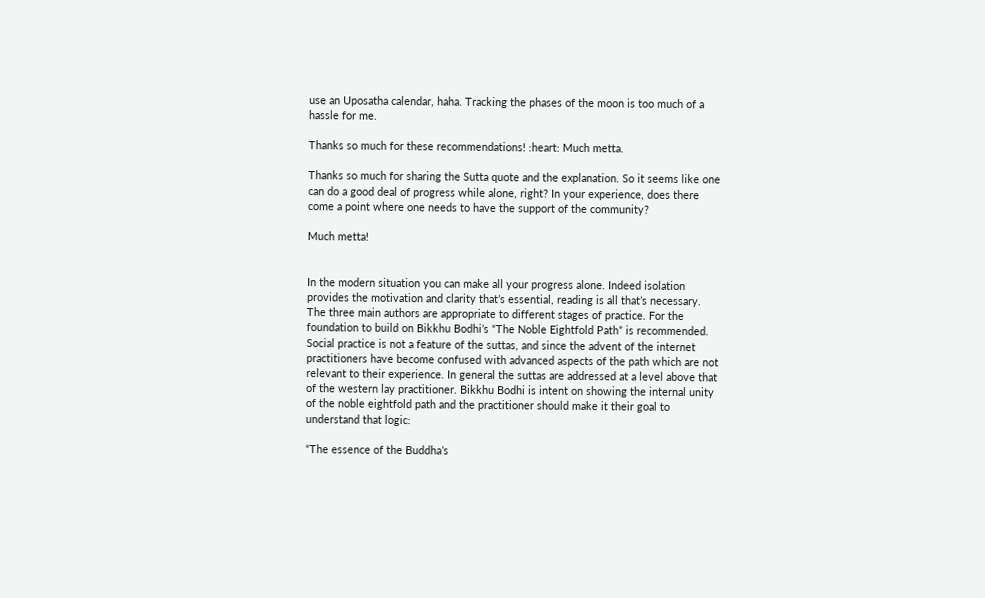use an Uposatha calendar, haha. Tracking the phases of the moon is too much of a hassle for me.

Thanks so much for these recommendations! :heart: Much metta.

Thanks so much for sharing the Sutta quote and the explanation. So it seems like one can do a good deal of progress while alone, right? In your experience, does there come a point where one needs to have the support of the community?

Much metta!


In the modern situation you can make all your progress alone. Indeed isolation provides the motivation and clarity that’s essential, reading is all that’s necessary. The three main authors are appropriate to different stages of practice. For the foundation to build on Bikkhu Bodhi’s “The Noble Eightfold Path” is recommended. Social practice is not a feature of the suttas, and since the advent of the internet practitioners have become confused with advanced aspects of the path which are not relevant to their experience. In general the suttas are addressed at a level above that of the western lay practitioner. Bikkhu Bodhi is intent on showing the internal unity of the noble eightfold path and the practitioner should make it their goal to understand that logic:

“The essence of the Buddha’s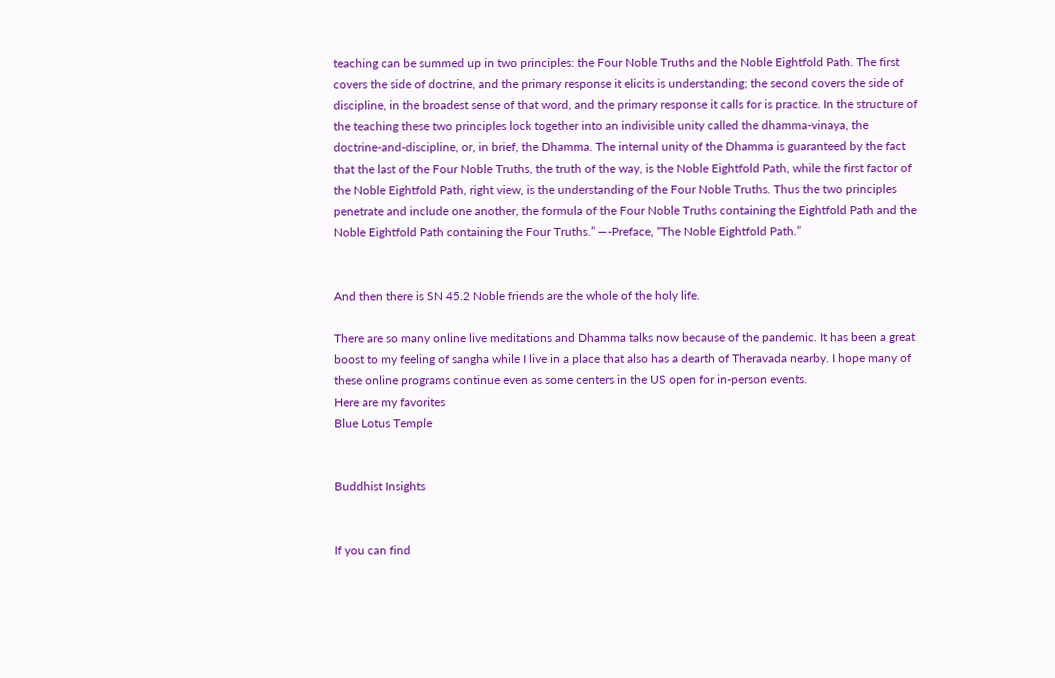teaching can be summed up in two principles: the Four Noble Truths and the Noble Eightfold Path. The first covers the side of doctrine, and the primary response it elicits is understanding; the second covers the side of discipline, in the broadest sense of that word, and the primary response it calls for is practice. In the structure of the teaching these two principles lock together into an indivisible unity called the dhamma-vinaya, the doctrine-and-discipline, or, in brief, the Dhamma. The internal unity of the Dhamma is guaranteed by the fact that the last of the Four Noble Truths, the truth of the way, is the Noble Eightfold Path, while the first factor of the Noble Eightfold Path, right view, is the understanding of the Four Noble Truths. Thus the two principles penetrate and include one another, the formula of the Four Noble Truths containing the Eightfold Path and the Noble Eightfold Path containing the Four Truths.” —-Preface, “The Noble Eightfold Path.”


And then there is SN 45.2 Noble friends are the whole of the holy life.

There are so many online live meditations and Dhamma talks now because of the pandemic. It has been a great boost to my feeling of sangha while I live in a place that also has a dearth of Theravada nearby. I hope many of these online programs continue even as some centers in the US open for in-person events.
Here are my favorites
Blue Lotus Temple


Buddhist Insights


If you can find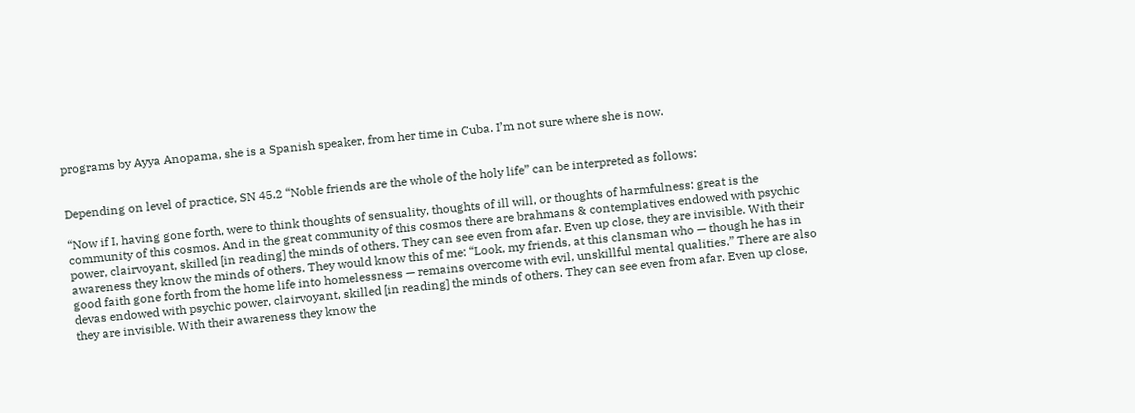programs by Ayya Anopama, she is a Spanish speaker, from her time in Cuba. I’m not sure where she is now.


Depending on level of practice, SN 45.2 “Noble friends are the whole of the holy life” can be interpreted as follows:

“Now if I, having gone forth, were to think thoughts of sensuality, thoughts of ill will, or thoughts of harmfulness: great is the community of this cosmos. And in the great community of this cosmos there are brahmans & contemplatives endowed with psychic power, clairvoyant, skilled [in reading] the minds of others. They can see even from afar. Even up close, they are invisible. With their awareness they know the minds of others. They would know this of me: “Look, my friends, at this clansman who — though he has in good faith gone forth from the home life into homelessness — remains overcome with evil, unskillful mental qualities.” There are also devas endowed with psychic power, clairvoyant, skilled [in reading] the minds of others. They can see even from afar. Even up close, they are invisible. With their awareness they know the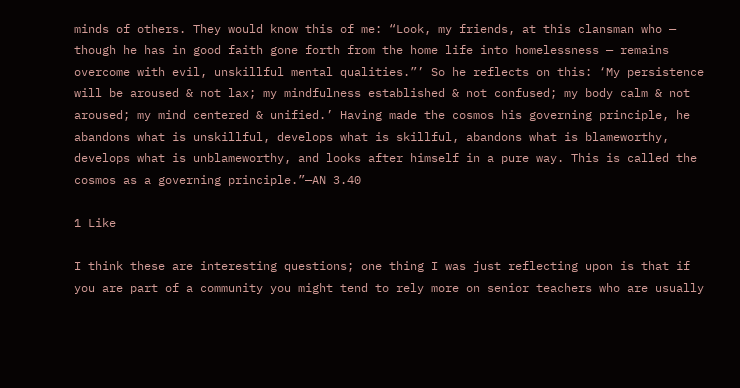minds of others. They would know this of me: “Look, my friends, at this clansman who — though he has in good faith gone forth from the home life into homelessness — remains overcome with evil, unskillful mental qualities.”’ So he reflects on this: ‘My persistence will be aroused & not lax; my mindfulness established & not confused; my body calm & not aroused; my mind centered & unified.’ Having made the cosmos his governing principle, he abandons what is unskillful, develops what is skillful, abandons what is blameworthy, develops what is unblameworthy, and looks after himself in a pure way. This is called the cosmos as a governing principle.”—AN 3.40

1 Like

I think these are interesting questions; one thing I was just reflecting upon is that if you are part of a community you might tend to rely more on senior teachers who are usually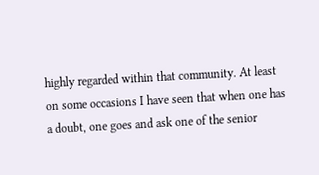highly regarded within that community. At least on some occasions I have seen that when one has a doubt, one goes and ask one of the senior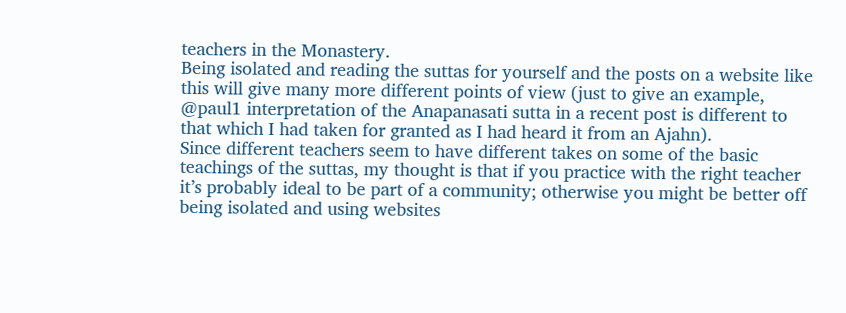teachers in the Monastery.
Being isolated and reading the suttas for yourself and the posts on a website like this will give many more different points of view (just to give an example, @paul1 interpretation of the Anapanasati sutta in a recent post is different to that which I had taken for granted as I had heard it from an Ajahn).
Since different teachers seem to have different takes on some of the basic teachings of the suttas, my thought is that if you practice with the right teacher it’s probably ideal to be part of a community; otherwise you might be better off being isolated and using websites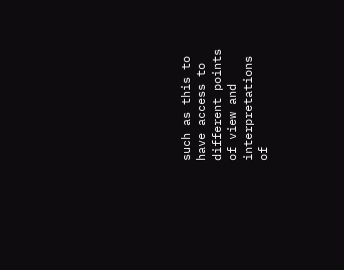such as this to have access to different points of view and interpretations of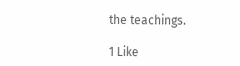the teachings.

1 Like